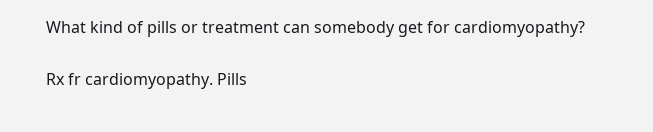What kind of pills or treatment can somebody get for cardiomyopathy?

Rx fr cardiomyopathy. Pills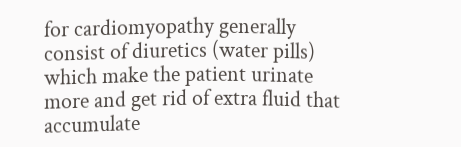for cardiomyopathy generally consist of diuretics (water pills) which make the patient urinate more and get rid of extra fluid that accumulate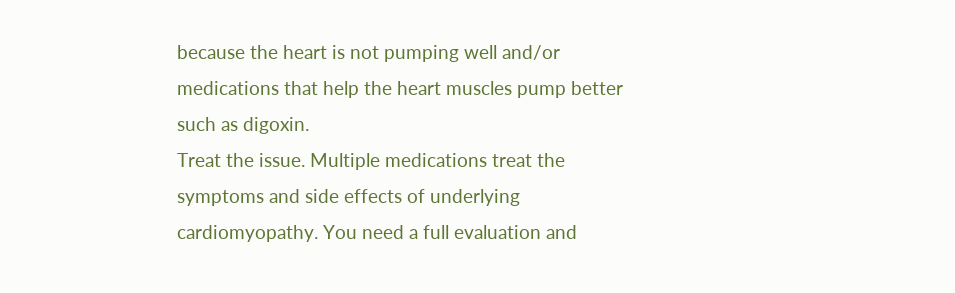because the heart is not pumping well and/or medications that help the heart muscles pump better such as digoxin.
Treat the issue. Multiple medications treat the symptoms and side effects of underlying cardiomyopathy. You need a full evaluation and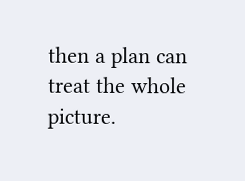then a plan can treat the whole picture.